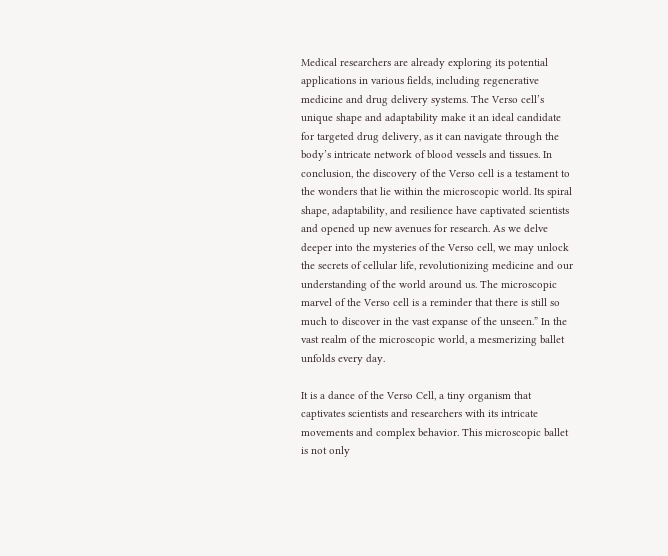Medical researchers are already exploring its potential applications in various fields, including regenerative medicine and drug delivery systems. The Verso cell’s unique shape and adaptability make it an ideal candidate for targeted drug delivery, as it can navigate through the body’s intricate network of blood vessels and tissues. In conclusion, the discovery of the Verso cell is a testament to the wonders that lie within the microscopic world. Its spiral shape, adaptability, and resilience have captivated scientists and opened up new avenues for research. As we delve deeper into the mysteries of the Verso cell, we may unlock the secrets of cellular life, revolutionizing medicine and our understanding of the world around us. The microscopic marvel of the Verso cell is a reminder that there is still so much to discover in the vast expanse of the unseen.” In the vast realm of the microscopic world, a mesmerizing ballet unfolds every day.

It is a dance of the Verso Cell, a tiny organism that captivates scientists and researchers with its intricate movements and complex behavior. This microscopic ballet is not only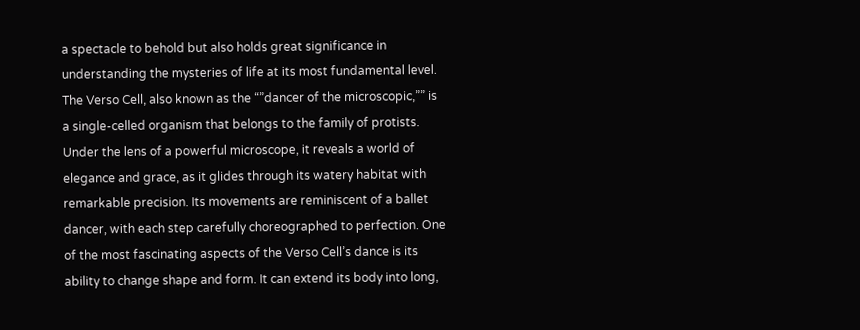a spectacle to behold but also holds great significance in understanding the mysteries of life at its most fundamental level. The Verso Cell, also known as the “”dancer of the microscopic,”” is a single-celled organism that belongs to the family of protists. Under the lens of a powerful microscope, it reveals a world of elegance and grace, as it glides through its watery habitat with remarkable precision. Its movements are reminiscent of a ballet dancer, with each step carefully choreographed to perfection. One of the most fascinating aspects of the Verso Cell’s dance is its ability to change shape and form. It can extend its body into long,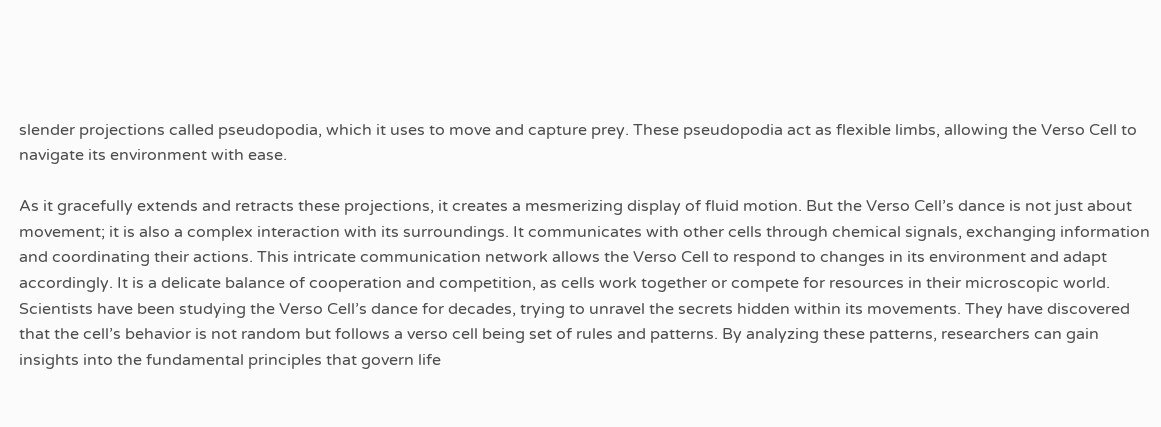slender projections called pseudopodia, which it uses to move and capture prey. These pseudopodia act as flexible limbs, allowing the Verso Cell to navigate its environment with ease.

As it gracefully extends and retracts these projections, it creates a mesmerizing display of fluid motion. But the Verso Cell’s dance is not just about movement; it is also a complex interaction with its surroundings. It communicates with other cells through chemical signals, exchanging information and coordinating their actions. This intricate communication network allows the Verso Cell to respond to changes in its environment and adapt accordingly. It is a delicate balance of cooperation and competition, as cells work together or compete for resources in their microscopic world. Scientists have been studying the Verso Cell’s dance for decades, trying to unravel the secrets hidden within its movements. They have discovered that the cell’s behavior is not random but follows a verso cell being set of rules and patterns. By analyzing these patterns, researchers can gain insights into the fundamental principles that govern life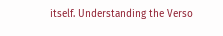itself. Understanding the Verso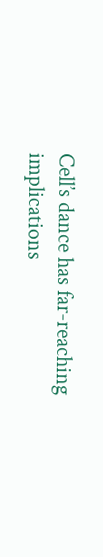Cell’s dance has far-reaching implications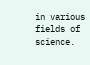in various fields of science.